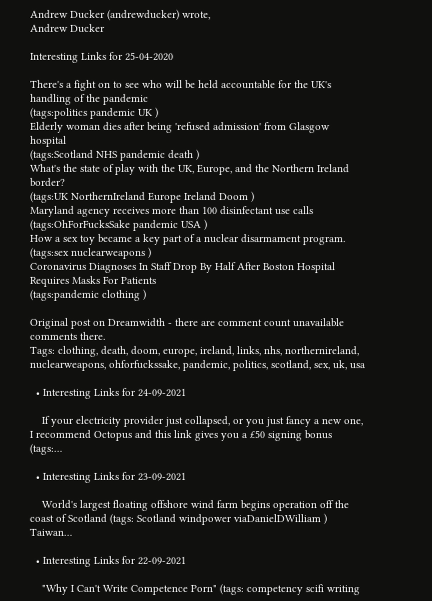Andrew Ducker (andrewducker) wrote,
Andrew Ducker

Interesting Links for 25-04-2020

There's a fight on to see who will be held accountable for the UK's handling of the pandemic
(tags:politics pandemic UK )
Elderly woman dies after being 'refused admission' from Glasgow hospital
(tags:Scotland NHS pandemic death )
What's the state of play with the UK, Europe, and the Northern Ireland border?
(tags:UK NorthernIreland Europe Ireland Doom )
Maryland agency receives more than 100 disinfectant use calls
(tags:OhForFucksSake pandemic USA )
How a sex toy became a key part of a nuclear disarmament program.
(tags:sex nuclearweapons )
Coronavirus Diagnoses In Staff Drop By Half After Boston Hospital Requires Masks For Patients
(tags:pandemic clothing )

Original post on Dreamwidth - there are comment count unavailable comments there.
Tags: clothing, death, doom, europe, ireland, links, nhs, northernireland, nuclearweapons, ohforfuckssake, pandemic, politics, scotland, sex, uk, usa

  • Interesting Links for 24-09-2021

    If your electricity provider just collapsed, or you just fancy a new one, I recommend Octopus and this link gives you a £50 signing bonus (tags:…

  • Interesting Links for 23-09-2021

    World's largest floating offshore wind farm begins operation off the coast of Scotland (tags: Scotland windpower viaDanielDWilliam ) Taiwan…

  • Interesting Links for 22-09-2021

    "Why I Can't Write Competence Porn" (tags: competency scifi writing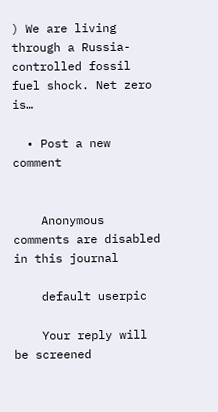) We are living through a Russia-controlled fossil fuel shock. Net zero is…

  • Post a new comment


    Anonymous comments are disabled in this journal

    default userpic

    Your reply will be screened